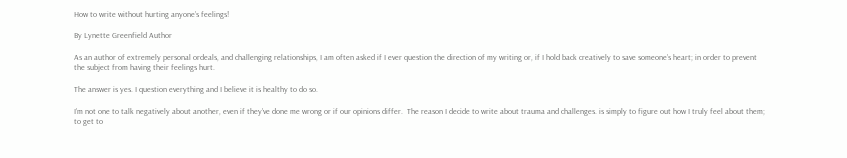How to write without hurting anyone’s feelings!

By Lynette Greenfield Author

As an author of extremely personal ordeals, and challenging relationships, I am often asked if I ever question the direction of my writing or, if I hold back creatively to save someone’s heart; in order to prevent the subject from having their feelings hurt.

The answer is yes. I question everything and I believe it is healthy to do so.

I’m not one to talk negatively about another, even if they’ve done me wrong or if our opinions differ.  The reason I decide to write about trauma and challenges. is simply to figure out how I truly feel about them; to get to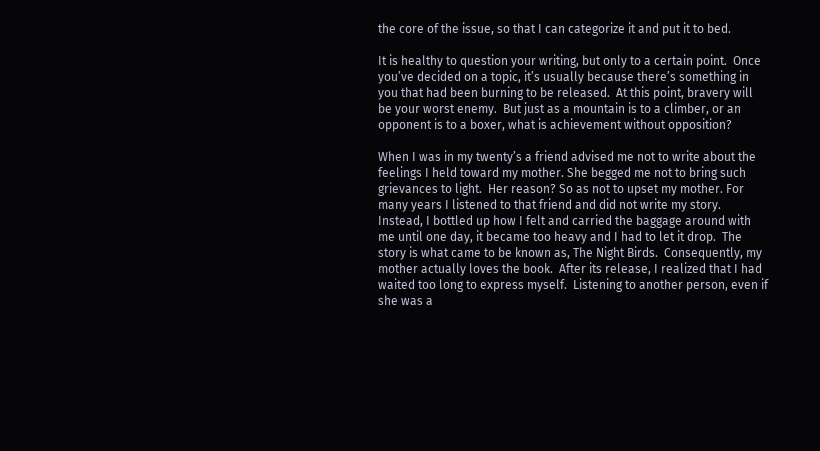the core of the issue, so that I can categorize it and put it to bed.

It is healthy to question your writing, but only to a certain point.  Once you’ve decided on a topic, it’s usually because there’s something in you that had been burning to be released.  At this point, bravery will be your worst enemy.  But just as a mountain is to a climber, or an opponent is to a boxer, what is achievement without opposition?

When I was in my twenty’s a friend advised me not to write about the feelings I held toward my mother. She begged me not to bring such grievances to light.  Her reason? So as not to upset my mother. For many years I listened to that friend and did not write my story.  Instead, I bottled up how I felt and carried the baggage around with me until one day, it became too heavy and I had to let it drop.  The story is what came to be known as, The Night Birds.  Consequently, my mother actually loves the book.  After its release, I realized that I had waited too long to express myself.  Listening to another person, even if she was a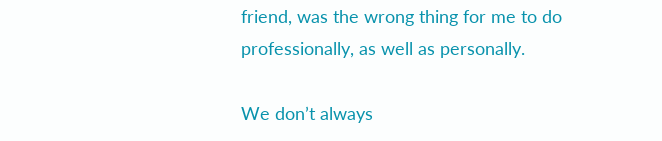friend, was the wrong thing for me to do professionally, as well as personally.

We don’t always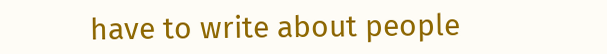have to write about people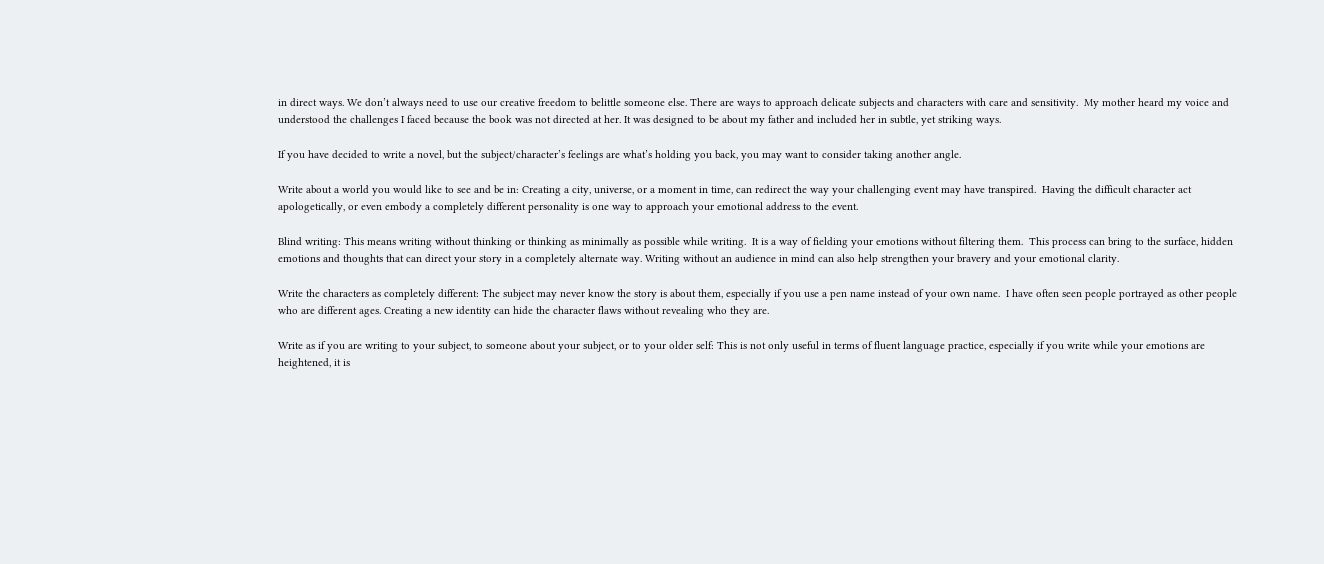in direct ways. We don’t always need to use our creative freedom to belittle someone else. There are ways to approach delicate subjects and characters with care and sensitivity.  My mother heard my voice and understood the challenges I faced because the book was not directed at her. It was designed to be about my father and included her in subtle, yet striking ways.

If you have decided to write a novel, but the subject/character’s feelings are what’s holding you back, you may want to consider taking another angle.

Write about a world you would like to see and be in: Creating a city, universe, or a moment in time, can redirect the way your challenging event may have transpired.  Having the difficult character act apologetically, or even embody a completely different personality is one way to approach your emotional address to the event.

Blind writing: This means writing without thinking or thinking as minimally as possible while writing.  It is a way of fielding your emotions without filtering them.  This process can bring to the surface, hidden emotions and thoughts that can direct your story in a completely alternate way. Writing without an audience in mind can also help strengthen your bravery and your emotional clarity.

Write the characters as completely different: The subject may never know the story is about them, especially if you use a pen name instead of your own name.  I have often seen people portrayed as other people who are different ages. Creating a new identity can hide the character flaws without revealing who they are.

Write as if you are writing to your subject, to someone about your subject, or to your older self: This is not only useful in terms of fluent language practice, especially if you write while your emotions are heightened, it is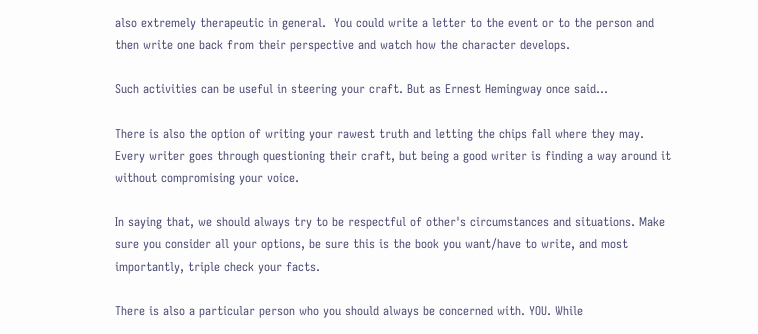also extremely therapeutic in general.  You could write a letter to the event or to the person and then write one back from their perspective and watch how the character develops.

Such activities can be useful in steering your craft. But as Ernest Hemingway once said…

There is also the option of writing your rawest truth and letting the chips fall where they may.  Every writer goes through questioning their craft, but being a good writer is finding a way around it without compromising your voice.

In saying that, we should always try to be respectful of other's circumstances and situations. Make sure you consider all your options, be sure this is the book you want/have to write, and most importantly, triple check your facts.

There is also a particular person who you should always be concerned with. YOU. While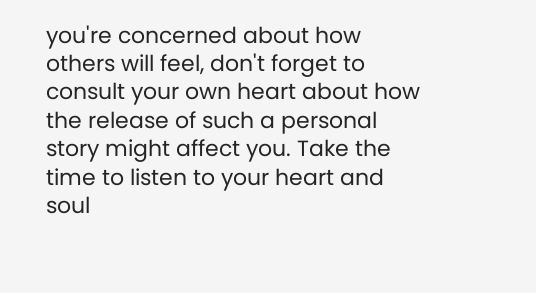you're concerned about how others will feel, don't forget to consult your own heart about how the release of such a personal story might affect you. Take the time to listen to your heart and soul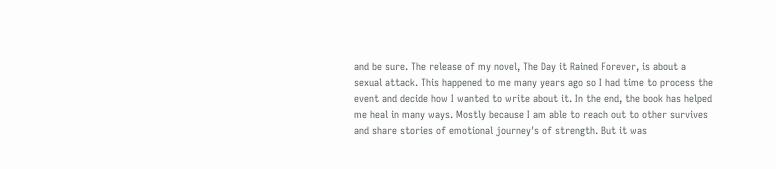and be sure. The release of my novel, The Day it Rained Forever, is about a sexual attack. This happened to me many years ago so I had time to process the event and decide how I wanted to write about it. In the end, the book has helped me heal in many ways. Mostly because I am able to reach out to other survives and share stories of emotional journey's of strength. But it was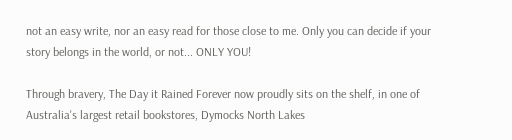not an easy write, nor an easy read for those close to me. Only you can decide if your story belongs in the world, or not... ONLY YOU!

Through bravery, The Day it Rained Forever now proudly sits on the shelf, in one of Australia's largest retail bookstores, Dymocks North Lakes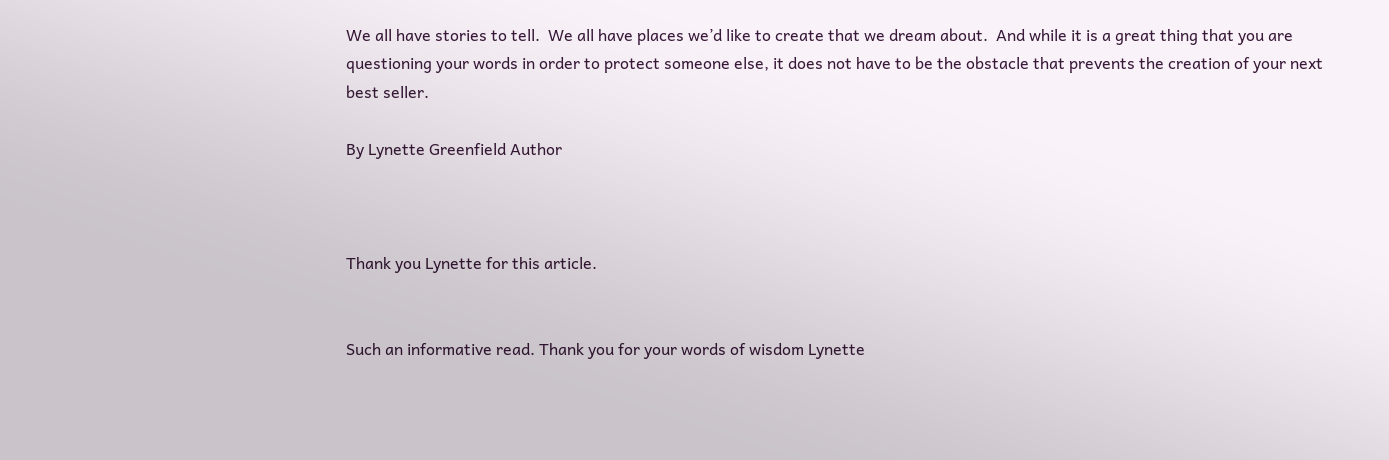We all have stories to tell.  We all have places we’d like to create that we dream about.  And while it is a great thing that you are questioning your words in order to protect someone else, it does not have to be the obstacle that prevents the creation of your next best seller.

By Lynette Greenfield Author



Thank you Lynette for this article.


Such an informative read. Thank you for your words of wisdom Lynette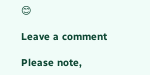😊

Leave a comment

Please note,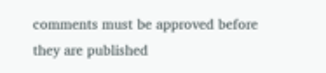comments must be approved before they are published